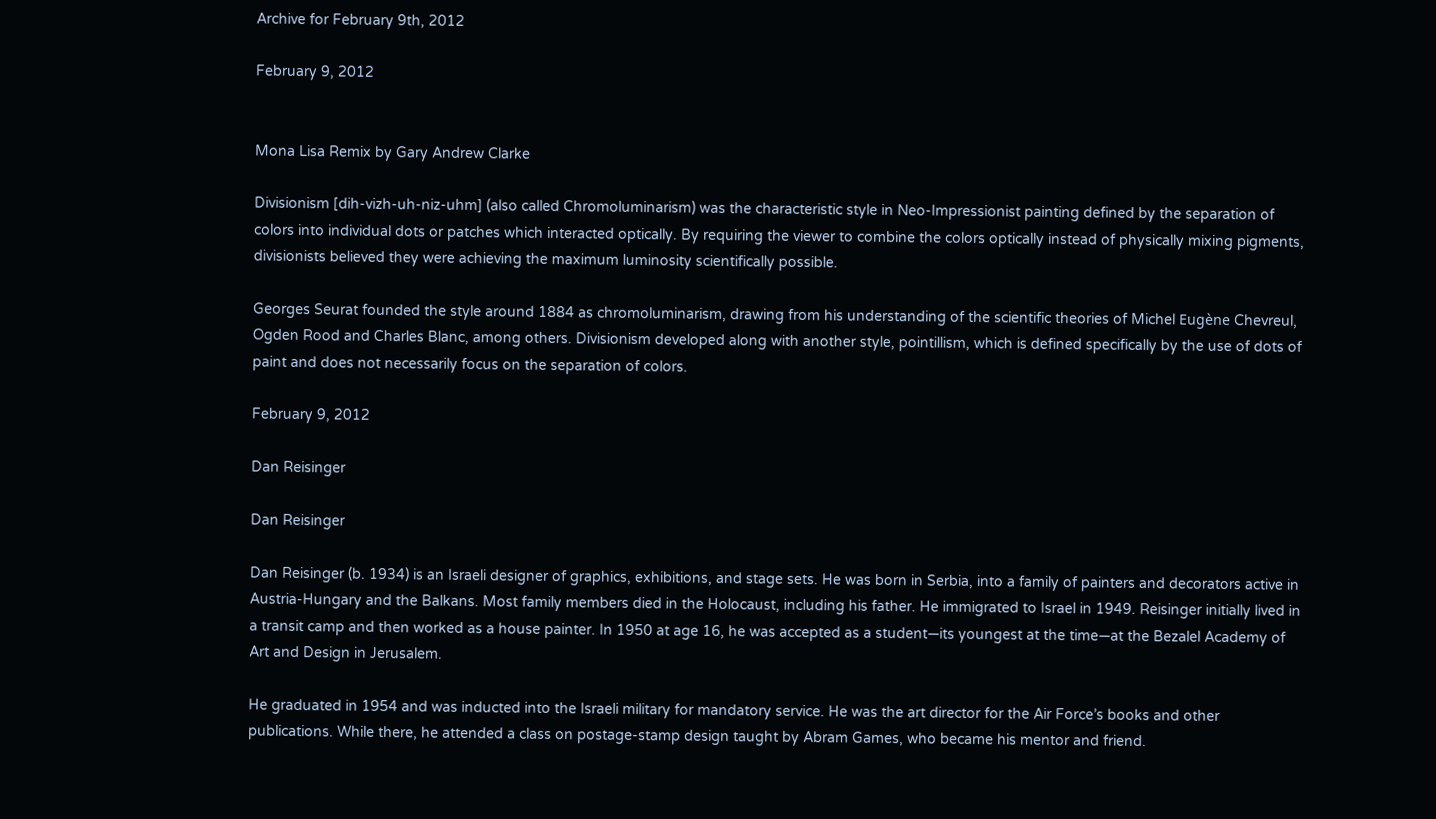Archive for February 9th, 2012

February 9, 2012


Mona Lisa Remix by Gary Andrew Clarke

Divisionism [dih-vizh-uh-niz-uhm] (also called Chromoluminarism) was the characteristic style in Neo-Impressionist painting defined by the separation of colors into individual dots or patches which interacted optically. By requiring the viewer to combine the colors optically instead of physically mixing pigments, divisionists believed they were achieving the maximum luminosity scientifically possible.

Georges Seurat founded the style around 1884 as chromoluminarism, drawing from his understanding of the scientific theories of Michel Eugène Chevreul, Ogden Rood and Charles Blanc, among others. Divisionism developed along with another style, pointillism, which is defined specifically by the use of dots of paint and does not necessarily focus on the separation of colors.

February 9, 2012

Dan Reisinger

Dan Reisinger

Dan Reisinger (b. 1934) is an Israeli designer of graphics, exhibitions, and stage sets. He was born in Serbia, into a family of painters and decorators active in Austria-Hungary and the Balkans. Most family members died in the Holocaust, including his father. He immigrated to Israel in 1949. Reisinger initially lived in a transit camp and then worked as a house painter. In 1950 at age 16, he was accepted as a student—its youngest at the time—at the Bezalel Academy of Art and Design in Jerusalem.

He graduated in 1954 and was inducted into the Israeli military for mandatory service. He was the art director for the Air Force’s books and other publications. While there, he attended a class on postage-stamp design taught by Abram Games, who became his mentor and friend.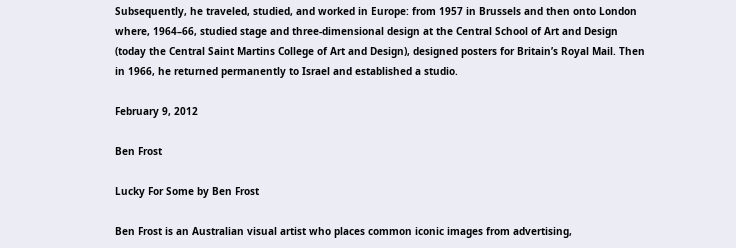Subsequently, he traveled, studied, and worked in Europe: from 1957 in Brussels and then onto London where, 1964–66, studied stage and three-dimensional design at the Central School of Art and Design (today the Central Saint Martins College of Art and Design), designed posters for Britain’s Royal Mail. Then in 1966, he returned permanently to Israel and established a studio.

February 9, 2012

Ben Frost

Lucky For Some by Ben Frost

Ben Frost is an Australian visual artist who places common iconic images from advertising,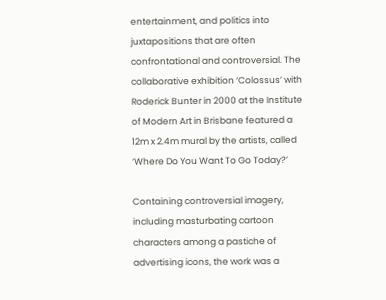entertainment, and politics into juxtapositions that are often confrontational and controversial. The collaborative exhibition ‘Colossus’ with Roderick Bunter in 2000 at the Institute of Modern Art in Brisbane featured a 12m x 2.4m mural by the artists, called ‘Where Do You Want To Go Today?’

Containing controversial imagery, including masturbating cartoon characters among a pastiche of advertising icons, the work was a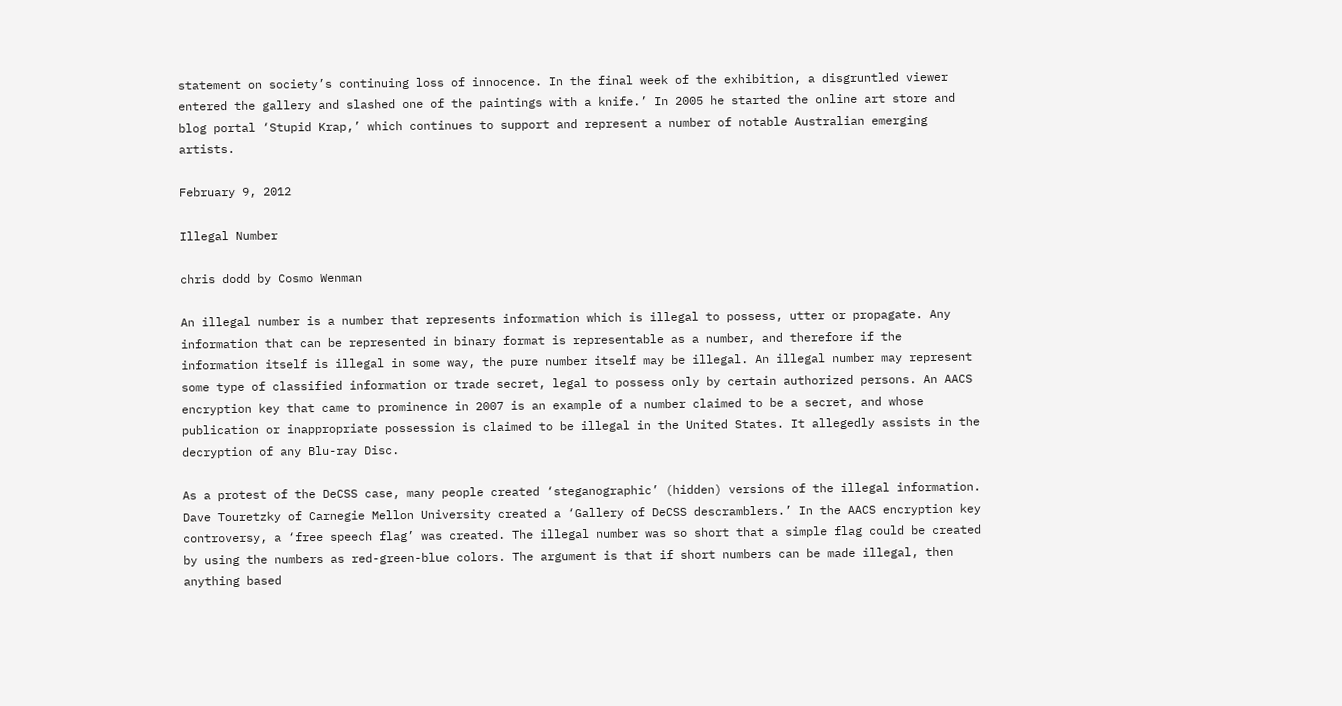statement on society’s continuing loss of innocence. In the final week of the exhibition, a disgruntled viewer entered the gallery and slashed one of the paintings with a knife.’ In 2005 he started the online art store and blog portal ‘Stupid Krap,’ which continues to support and represent a number of notable Australian emerging artists.

February 9, 2012

Illegal Number

chris dodd by Cosmo Wenman

An illegal number is a number that represents information which is illegal to possess, utter or propagate. Any information that can be represented in binary format is representable as a number, and therefore if the information itself is illegal in some way, the pure number itself may be illegal. An illegal number may represent some type of classified information or trade secret, legal to possess only by certain authorized persons. An AACS encryption key that came to prominence in 2007 is an example of a number claimed to be a secret, and whose publication or inappropriate possession is claimed to be illegal in the United States. It allegedly assists in the decryption of any Blu-ray Disc.

As a protest of the DeCSS case, many people created ‘steganographic’ (hidden) versions of the illegal information. Dave Touretzky of Carnegie Mellon University created a ‘Gallery of DeCSS descramblers.’ In the AACS encryption key controversy, a ‘free speech flag’ was created. The illegal number was so short that a simple flag could be created by using the numbers as red-green-blue colors. The argument is that if short numbers can be made illegal, then anything based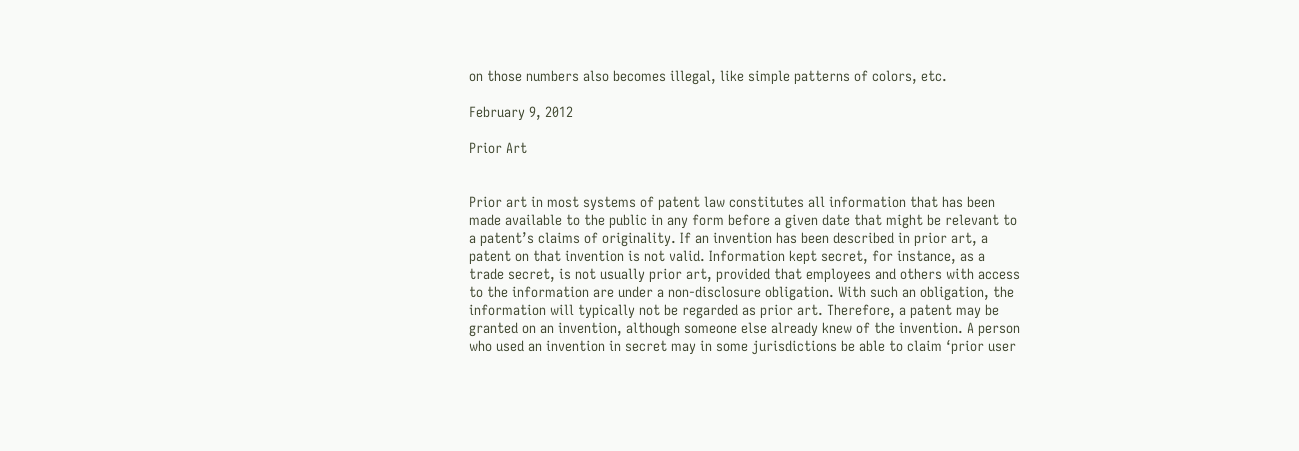on those numbers also becomes illegal, like simple patterns of colors, etc.

February 9, 2012

Prior Art


Prior art in most systems of patent law constitutes all information that has been made available to the public in any form before a given date that might be relevant to a patent’s claims of originality. If an invention has been described in prior art, a patent on that invention is not valid. Information kept secret, for instance, as a trade secret, is not usually prior art, provided that employees and others with access to the information are under a non-disclosure obligation. With such an obligation, the information will typically not be regarded as prior art. Therefore, a patent may be granted on an invention, although someone else already knew of the invention. A person who used an invention in secret may in some jurisdictions be able to claim ‘prior user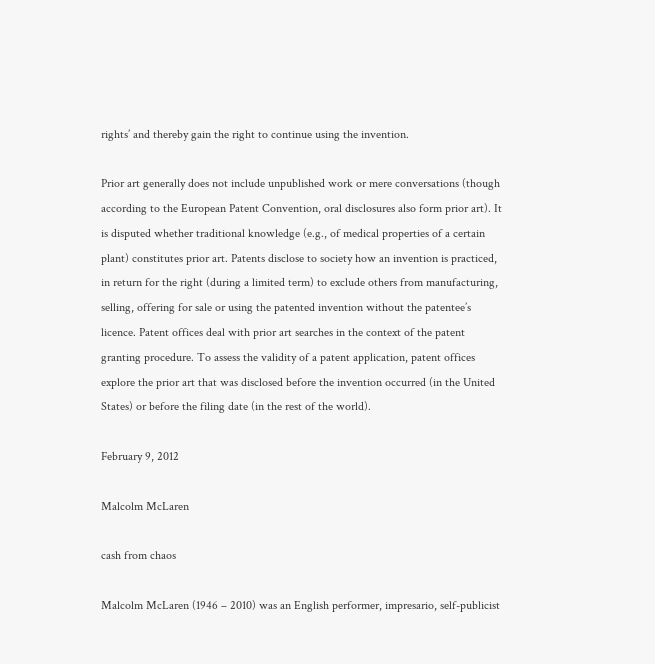rights’ and thereby gain the right to continue using the invention.

Prior art generally does not include unpublished work or mere conversations (though according to the European Patent Convention, oral disclosures also form prior art). It is disputed whether traditional knowledge (e.g., of medical properties of a certain plant) constitutes prior art. Patents disclose to society how an invention is practiced, in return for the right (during a limited term) to exclude others from manufacturing, selling, offering for sale or using the patented invention without the patentee’s licence. Patent offices deal with prior art searches in the context of the patent granting procedure. To assess the validity of a patent application, patent offices explore the prior art that was disclosed before the invention occurred (in the United States) or before the filing date (in the rest of the world).

February 9, 2012

Malcolm McLaren

cash from chaos

Malcolm McLaren (1946 – 2010) was an English performer, impresario, self-publicist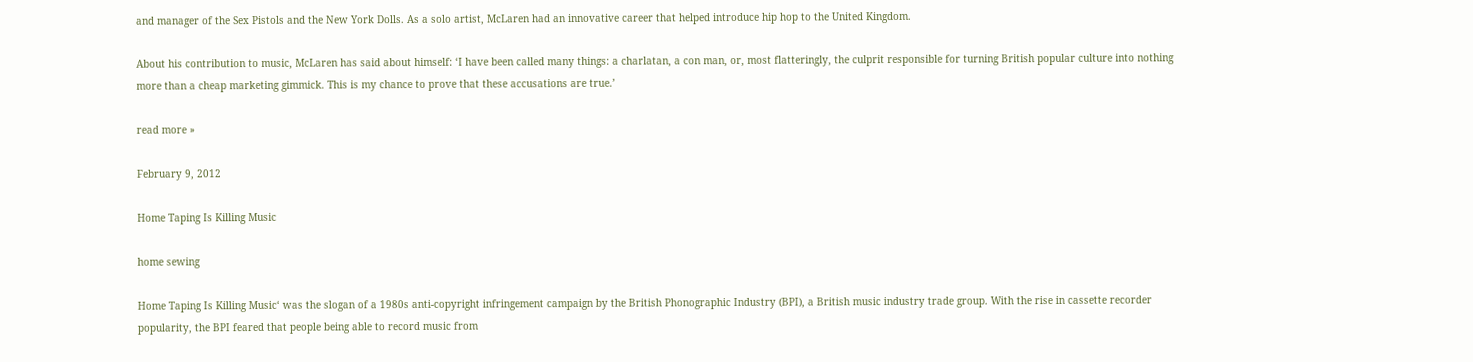and manager of the Sex Pistols and the New York Dolls. As a solo artist, McLaren had an innovative career that helped introduce hip hop to the United Kingdom.

About his contribution to music, McLaren has said about himself: ‘I have been called many things: a charlatan, a con man, or, most flatteringly, the culprit responsible for turning British popular culture into nothing more than a cheap marketing gimmick. This is my chance to prove that these accusations are true.’

read more »

February 9, 2012

Home Taping Is Killing Music

home sewing

Home Taping Is Killing Music‘ was the slogan of a 1980s anti-copyright infringement campaign by the British Phonographic Industry (BPI), a British music industry trade group. With the rise in cassette recorder popularity, the BPI feared that people being able to record music from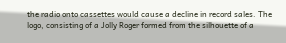the radio onto cassettes would cause a decline in record sales. The logo, consisting of a Jolly Roger formed from the silhouette of a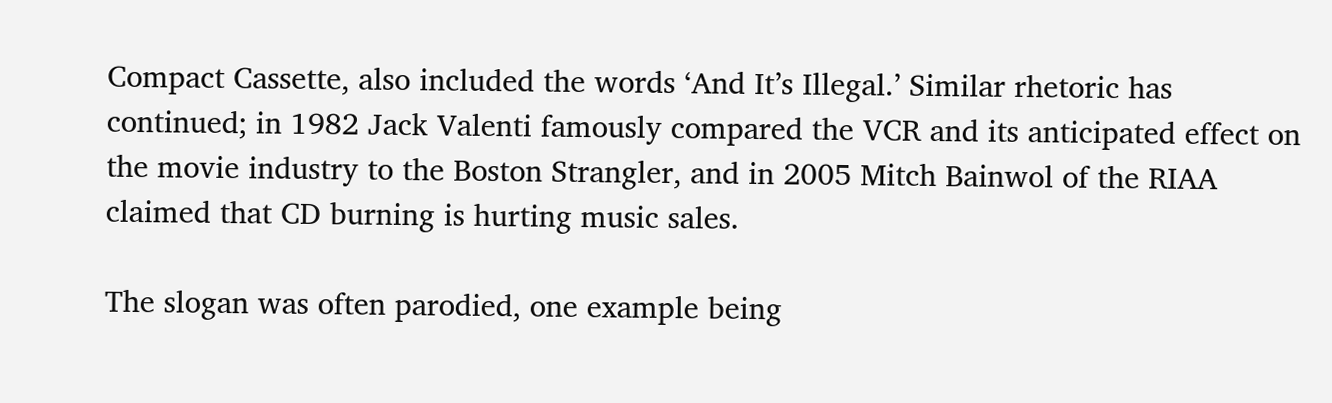Compact Cassette, also included the words ‘And It’s Illegal.’ Similar rhetoric has continued; in 1982 Jack Valenti famously compared the VCR and its anticipated effect on the movie industry to the Boston Strangler, and in 2005 Mitch Bainwol of the RIAA claimed that CD burning is hurting music sales.

The slogan was often parodied, one example being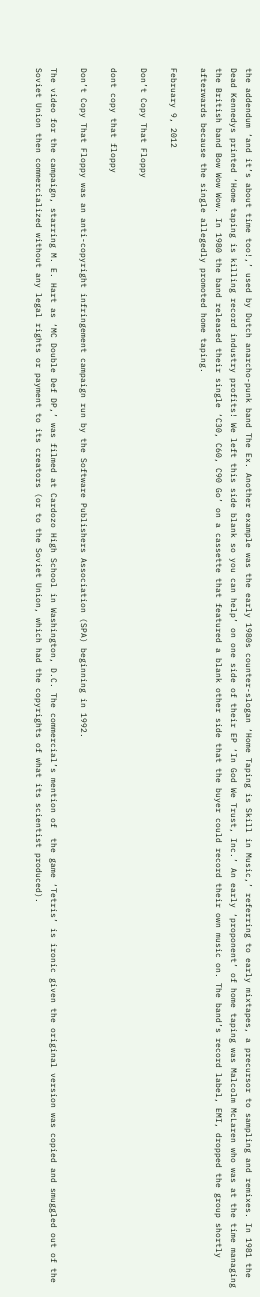the addendum ‘and it’s about time too!,’ used by Dutch anarcho-punk band The Ex. Another example was the early 1980s counter-slogan ‘Home Taping is Skill in Music,’ referring to early mixtapes, a precursor to sampling and remixes. In 1981 the Dead Kennedys printed ‘Home taping is killing record industry profits! We left this side blank so you can help’ on one side of their EP ‘In God We Trust, Inc.’ An early ‘proponent’ of home taping was Malcolm McLaren who was at the time managing the British band Bow Wow Wow. In 1980 the band released their single ‘C30, C60, C90 Go’ on a cassette that featured a blank other side that the buyer could record their own music on. The band’s record label, EMI, dropped the group shortly afterwards because the single allegedly promoted home taping.

February 9, 2012

Don’t Copy That Floppy

dont copy that floppy

Don’t Copy That Floppy was an anti-copyright infringement campaign run by the Software Publishers Association (SPA) beginning in 1992.

The video for the campaign, starring M. E. Hart as ‘MC Double Def DP,’ was filmed at Cardozo High School in Washington, D.C. The commercial’s mention of  the game ‘Tetris’ is ironic given the original version was copied and smuggled out of the Soviet Union then commercialized without any legal rights or payment to its creators (or to the Soviet Union, which had the copyrights of what its scientist produced).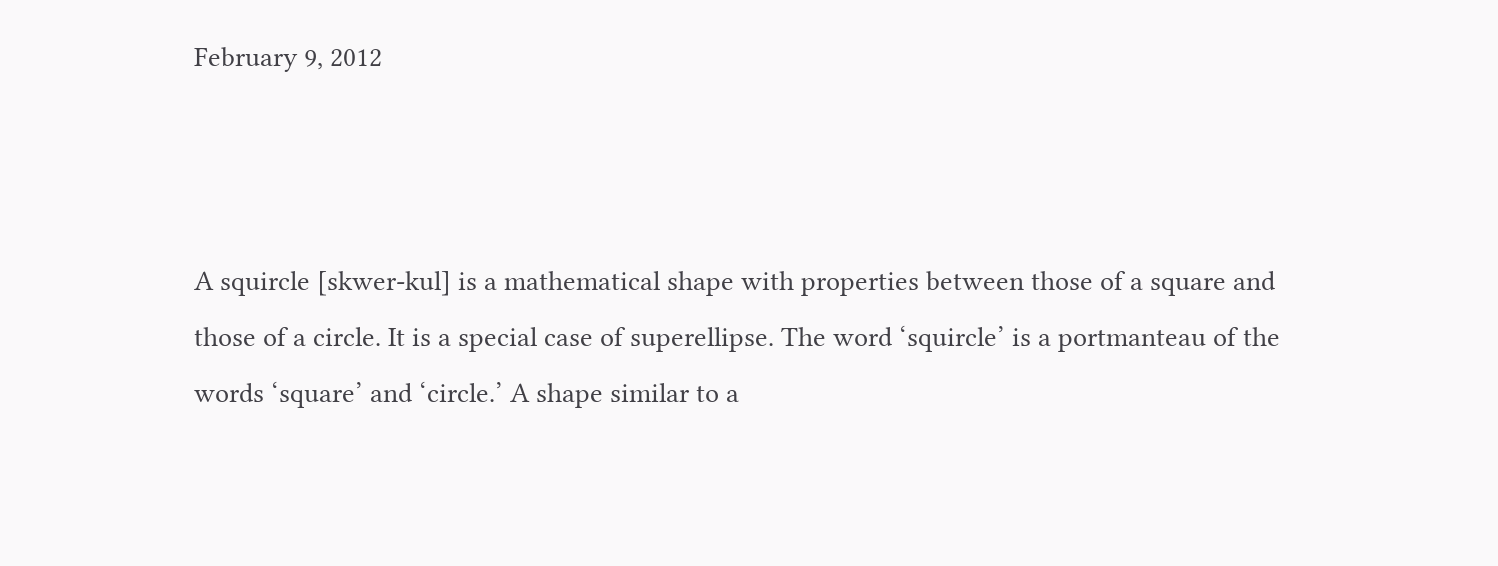February 9, 2012



A squircle [skwer-kul] is a mathematical shape with properties between those of a square and those of a circle. It is a special case of superellipse. The word ‘squircle’ is a portmanteau of the words ‘square’ and ‘circle.’ A shape similar to a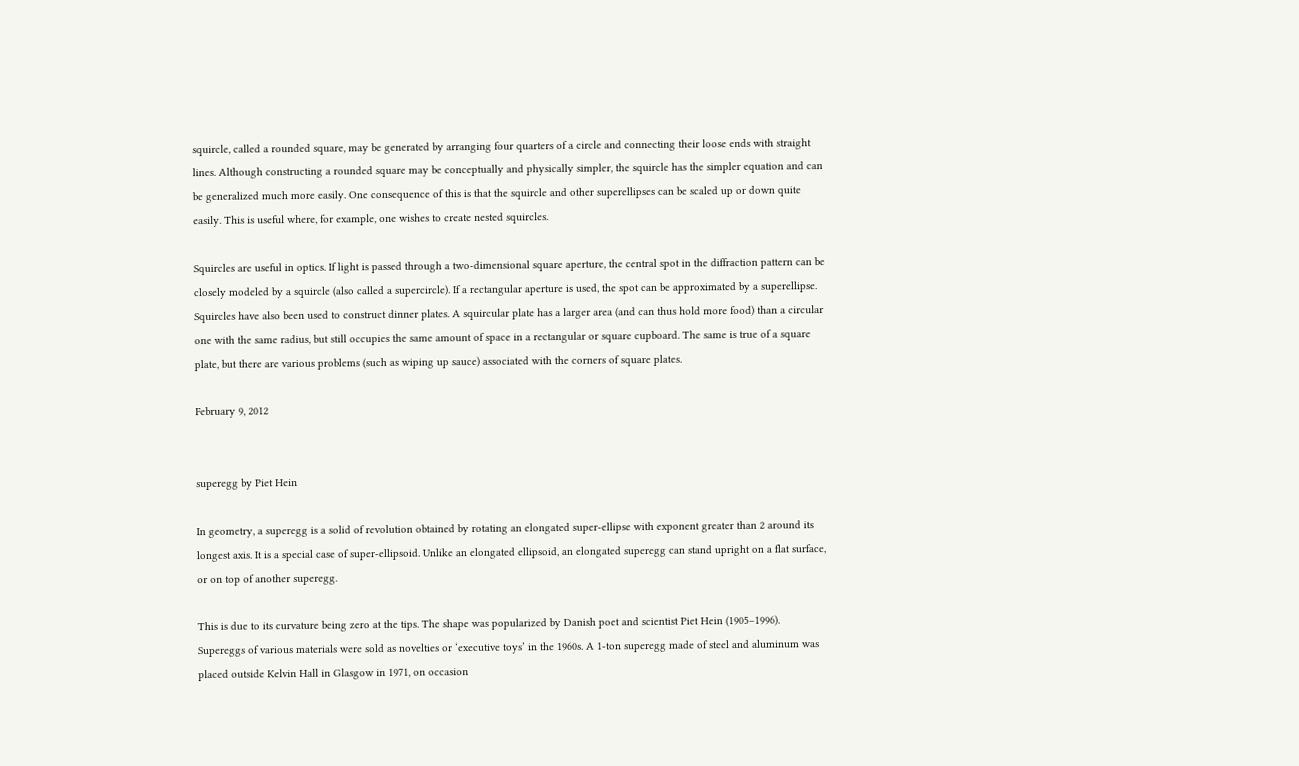squircle, called a rounded square, may be generated by arranging four quarters of a circle and connecting their loose ends with straight lines. Although constructing a rounded square may be conceptually and physically simpler, the squircle has the simpler equation and can be generalized much more easily. One consequence of this is that the squircle and other superellipses can be scaled up or down quite easily. This is useful where, for example, one wishes to create nested squircles.

Squircles are useful in optics. If light is passed through a two-dimensional square aperture, the central spot in the diffraction pattern can be closely modeled by a squircle (also called a supercircle). If a rectangular aperture is used, the spot can be approximated by a superellipse. Squircles have also been used to construct dinner plates. A squircular plate has a larger area (and can thus hold more food) than a circular one with the same radius, but still occupies the same amount of space in a rectangular or square cupboard. The same is true of a square plate, but there are various problems (such as wiping up sauce) associated with the corners of square plates.

February 9, 2012


superegg by Piet Hein

In geometry, a superegg is a solid of revolution obtained by rotating an elongated super-ellipse with exponent greater than 2 around its longest axis. It is a special case of super-ellipsoid. Unlike an elongated ellipsoid, an elongated superegg can stand upright on a flat surface, or on top of another superegg.

This is due to its curvature being zero at the tips. The shape was popularized by Danish poet and scientist Piet Hein (1905–1996). Supereggs of various materials were sold as novelties or ‘executive toys’ in the 1960s. A 1-ton superegg made of steel and aluminum was placed outside Kelvin Hall in Glasgow in 1971, on occasion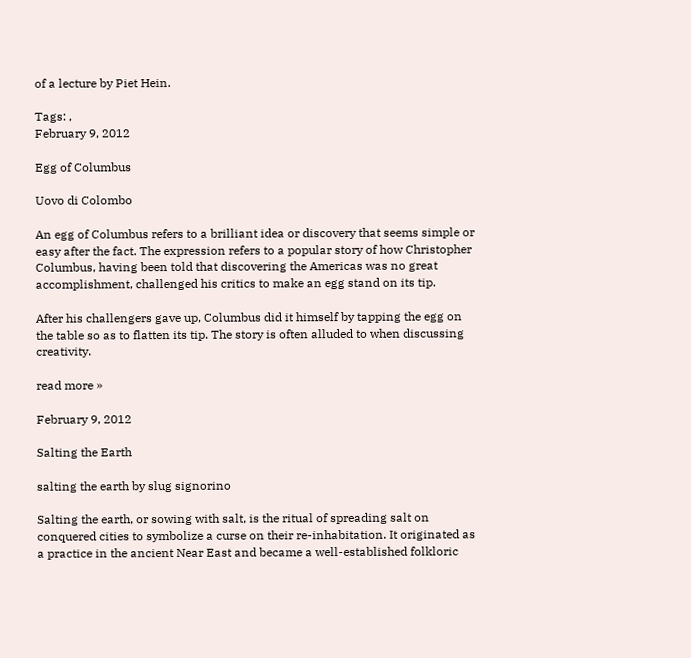of a lecture by Piet Hein.

Tags: ,
February 9, 2012

Egg of Columbus

Uovo di Colombo

An egg of Columbus refers to a brilliant idea or discovery that seems simple or easy after the fact. The expression refers to a popular story of how Christopher Columbus, having been told that discovering the Americas was no great accomplishment, challenged his critics to make an egg stand on its tip.

After his challengers gave up, Columbus did it himself by tapping the egg on the table so as to flatten its tip. The story is often alluded to when discussing creativity.

read more »

February 9, 2012

Salting the Earth

salting the earth by slug signorino

Salting the earth, or sowing with salt, is the ritual of spreading salt on conquered cities to symbolize a curse on their re-inhabitation. It originated as a practice in the ancient Near East and became a well-established folkloric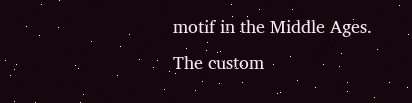motif in the Middle Ages. The custom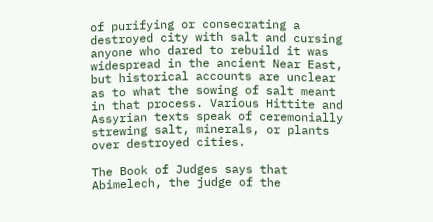of purifying or consecrating a destroyed city with salt and cursing anyone who dared to rebuild it was widespread in the ancient Near East, but historical accounts are unclear as to what the sowing of salt meant in that process. Various Hittite and Assyrian texts speak of ceremonially strewing salt, minerals, or plants over destroyed cities.

The Book of Judges says that Abimelech, the judge of the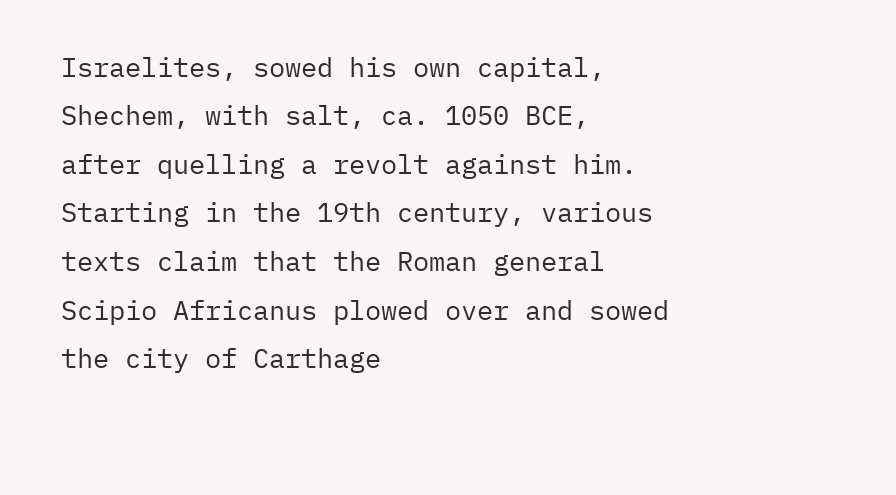Israelites, sowed his own capital, Shechem, with salt, ca. 1050 BCE, after quelling a revolt against him. Starting in the 19th century, various texts claim that the Roman general Scipio Africanus plowed over and sowed the city of Carthage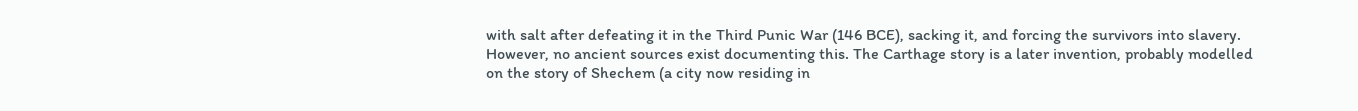with salt after defeating it in the Third Punic War (146 BCE), sacking it, and forcing the survivors into slavery. However, no ancient sources exist documenting this. The Carthage story is a later invention, probably modelled on the story of Shechem (a city now residing in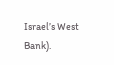Israel’s West Bank).